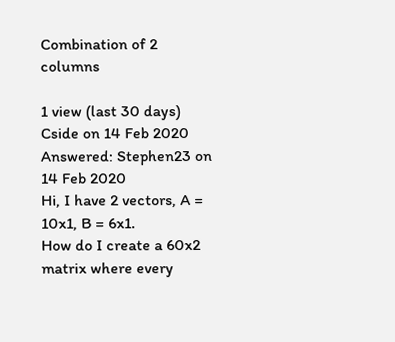Combination of 2 columns

1 view (last 30 days)
Cside on 14 Feb 2020
Answered: Stephen23 on 14 Feb 2020
Hi, I have 2 vectors, A = 10x1, B = 6x1.
How do I create a 60x2 matrix where every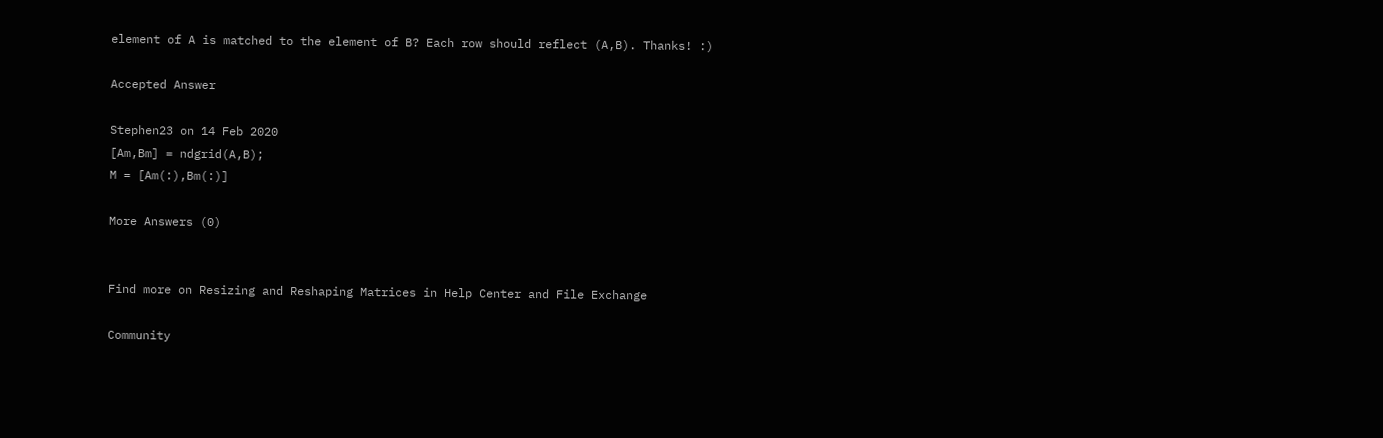element of A is matched to the element of B? Each row should reflect (A,B). Thanks! :)

Accepted Answer

Stephen23 on 14 Feb 2020
[Am,Bm] = ndgrid(A,B);
M = [Am(:),Bm(:)]

More Answers (0)


Find more on Resizing and Reshaping Matrices in Help Center and File Exchange

Community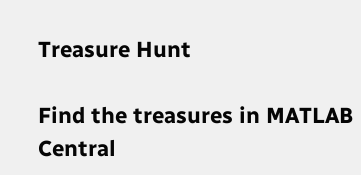Treasure Hunt

Find the treasures in MATLAB Central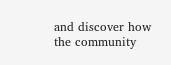and discover how the community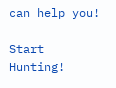can help you!

Start Hunting!